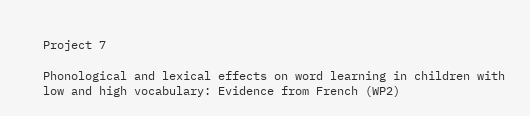Project 7

Phonological and lexical effects on word learning in children with low and high vocabulary: Evidence from French (WP2)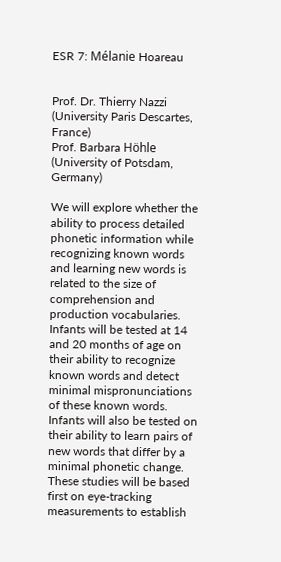ESR 7: Mélanie Hoareau


Prof. Dr. Thierry Nazzi (University Paris Descartes, France)
Prof. Barbara Höhle (University of Potsdam, Germany)

We will explore whether the ability to process detailed phonetic information while recognizing known words and learning new words is related to the size of comprehension and production vocabularies. Infants will be tested at 14 and 20 months of age on their ability to recognize known words and detect minimal mispronunciations of these known words. Infants will also be tested on their ability to learn pairs of new words that differ by a minimal phonetic change. These studies will be based first on eye-tracking measurements to establish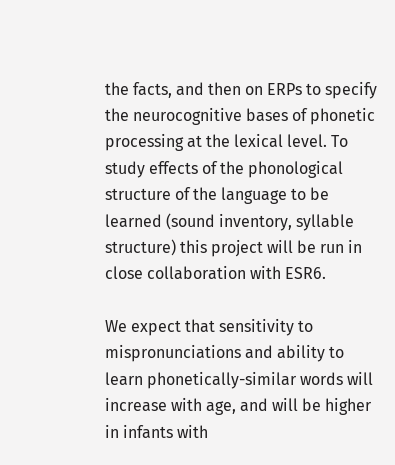the facts, and then on ERPs to specify the neurocognitive bases of phonetic processing at the lexical level. To study effects of the phonological structure of the language to be learned (sound inventory, syllable structure) this project will be run in close collaboration with ESR6.

We expect that sensitivity to mispronunciations and ability to learn phonetically-similar words will increase with age, and will be higher in infants with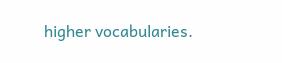higher vocabularies.